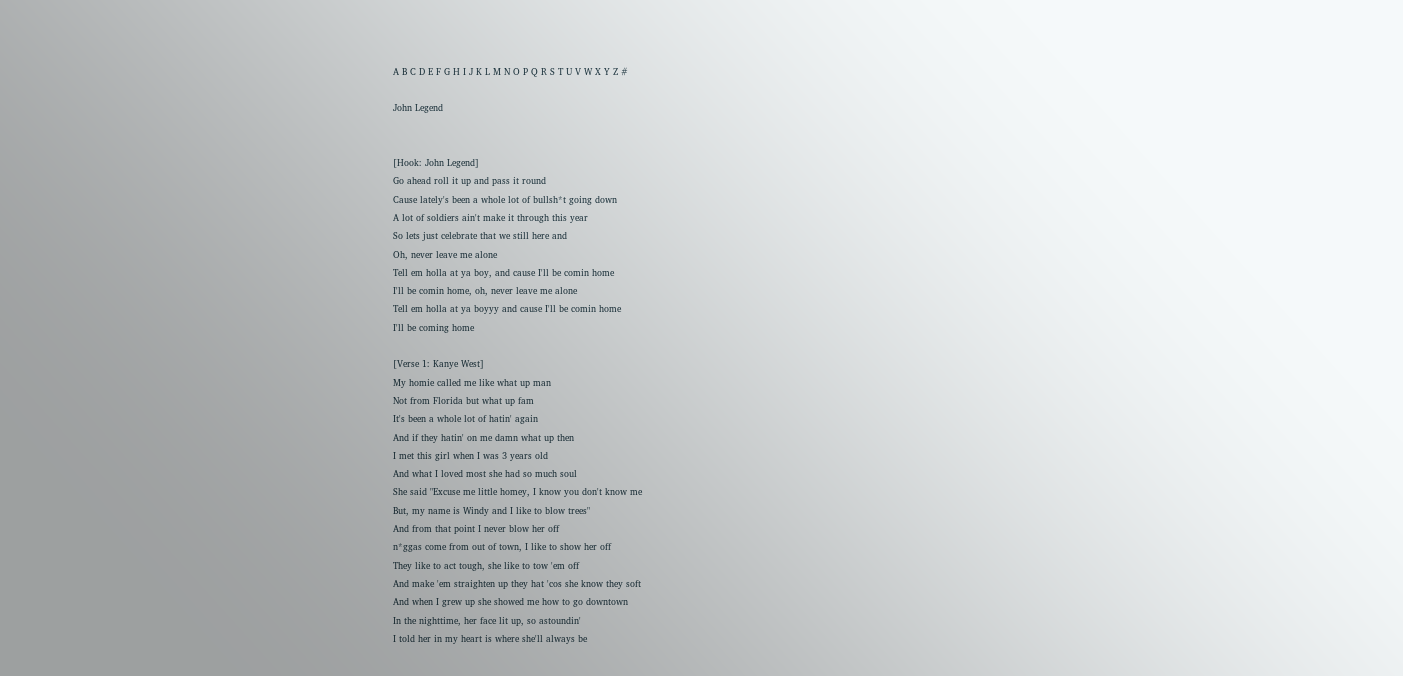A B C D E F G H I J K L M N O P Q R S T U V W X Y Z #

John Legend


[Hook: John Legend]
Go ahead roll it up and pass it round
Cause lately's been a whole lot of bullsh*t going down
A lot of soldiers ain't make it through this year
So lets just celebrate that we still here and
Oh, never leave me alone
Tell em holla at ya boy, and cause I'll be comin home
I'll be comin home, oh, never leave me alone
Tell em holla at ya boyyy and cause I'll be comin home
I'll be coming home

[Verse 1: Kanye West]
My homie called me like what up man
Not from Florida but what up fam
It's been a whole lot of hatin' again
And if they hatin' on me damn what up then
I met this girl when I was 3 years old
And what I loved most she had so much soul
She said "Excuse me little homey, I know you don't know me
But, my name is Windy and I like to blow trees"
And from that point I never blow her off
n*ggas come from out of town, I like to show her off
They like to act tough, she like to tow 'em off
And make 'em straighten up they hat 'cos she know they soft
And when I grew up she showed me how to go downtown
In the nighttime, her face lit up, so astoundin'
I told her in my heart is where she'll always be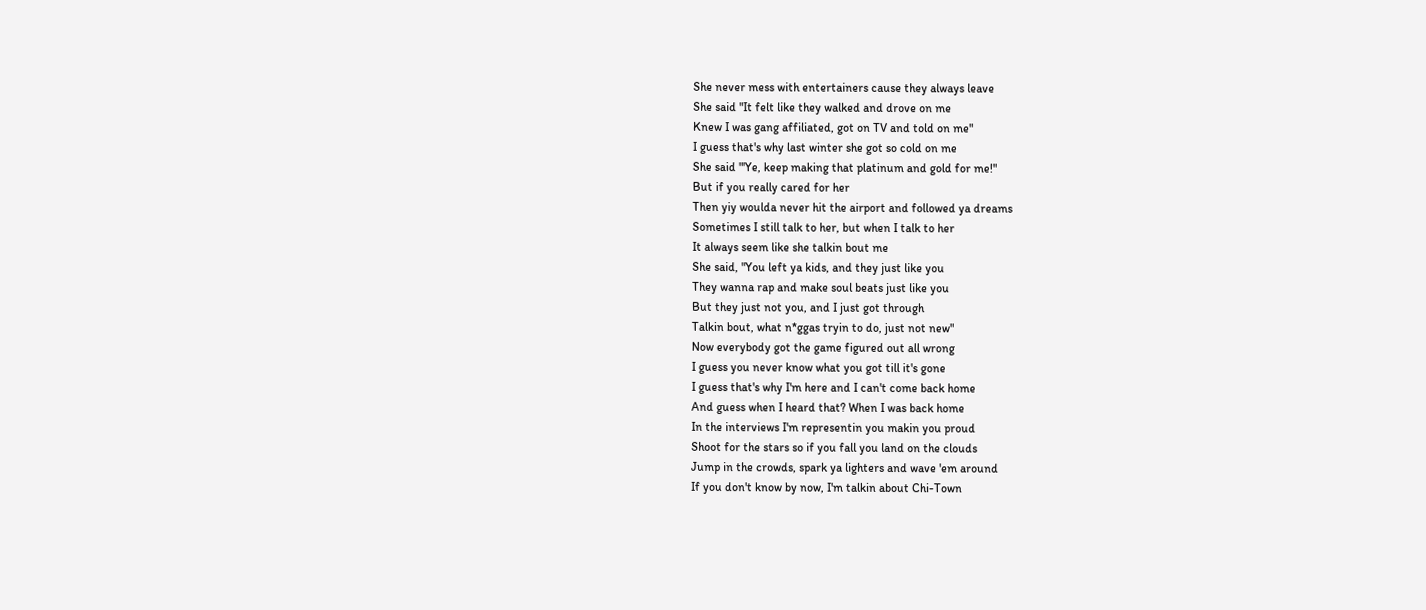She never mess with entertainers cause they always leave
She said "It felt like they walked and drove on me
Knew I was gang affiliated, got on TV and told on me"
I guess that's why last winter she got so cold on me
She said "'Ye, keep making that platinum and gold for me!"
But if you really cared for her
Then yiy woulda never hit the airport and followed ya dreams
Sometimes I still talk to her, but when I talk to her
It always seem like she talkin bout me
She said, "You left ya kids, and they just like you
They wanna rap and make soul beats just like you
But they just not you, and I just got through
Talkin bout, what n*ggas tryin to do, just not new"
Now everybody got the game figured out all wrong
I guess you never know what you got till it's gone
I guess that's why I'm here and I can't come back home
And guess when I heard that? When I was back home
In the interviews I'm representin you makin you proud
Shoot for the stars so if you fall you land on the clouds
Jump in the crowds, spark ya lighters and wave 'em around
If you don't know by now, I'm talkin about Chi-Town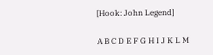[Hook: John Legend]

A B C D E F G H I J K L M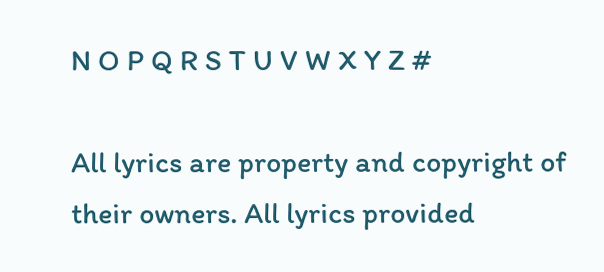N O P Q R S T U V W X Y Z #

All lyrics are property and copyright of their owners. All lyrics provided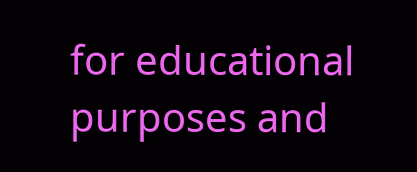for educational purposes and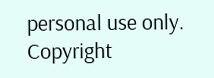personal use only.
Copyright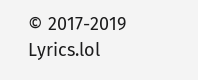© 2017-2019 Lyrics.lol